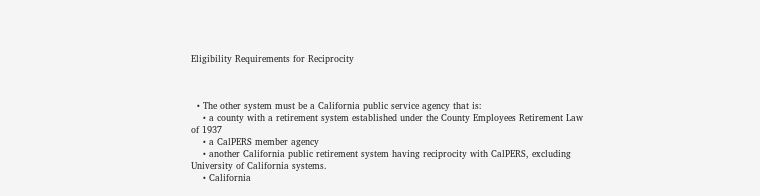Eligibility Requirements for Reciprocity



  • The other system must be a California public service agency that is:
    • a county with a retirement system established under the County Employees Retirement Law of 1937
    • a CalPERS member agency
    • another California public retirement system having reciprocity with CalPERS, excluding University of California systems.
    • California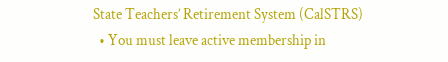State Teachers’ Retirement System (CalSTRS)
  • You must leave active membership in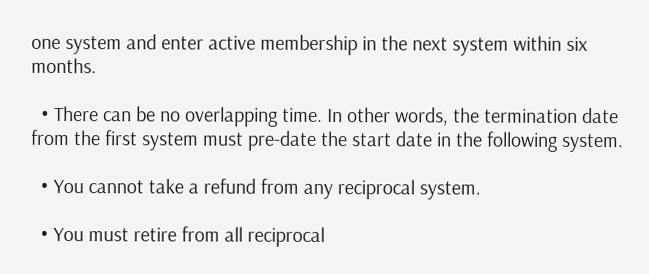one system and enter active membership in the next system within six months.

  • There can be no overlapping time. In other words, the termination date from the first system must pre-date the start date in the following system.

  • You cannot take a refund from any reciprocal system.

  • You must retire from all reciprocal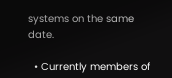systems on the same date.

  • Currently members of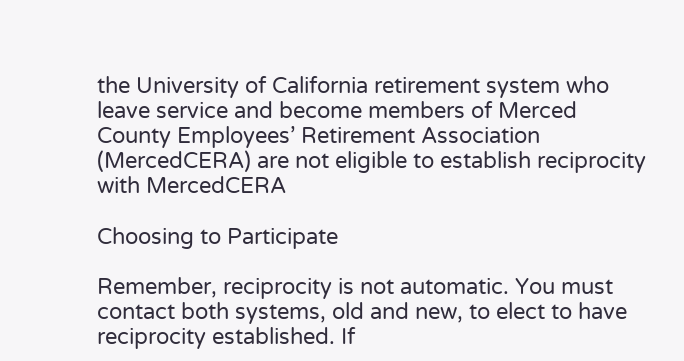the University of California retirement system who leave service and become members of Merced County Employees’ Retirement Association (MercedCERA) are not eligible to establish reciprocity with MercedCERA

Choosing to Participate

Remember, reciprocity is not automatic. You must contact both systems, old and new, to elect to have reciprocity established. If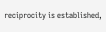reciprocity is established,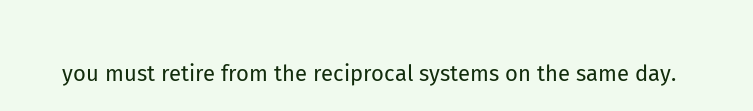you must retire from the reciprocal systems on the same day.